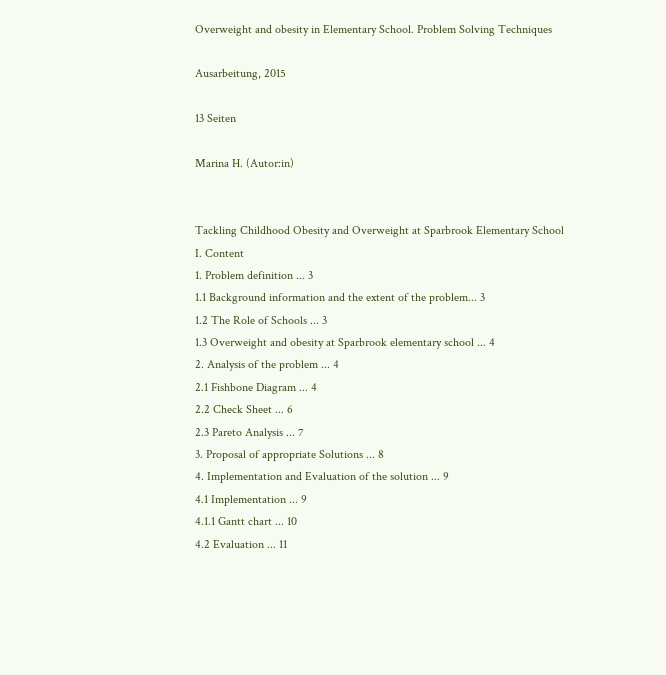Overweight and obesity in Elementary School. Problem Solving Techniques

Ausarbeitung, 2015

13 Seiten

Marina H. (Autor:in)


Tackling Childhood Obesity and Overweight at Sparbrook Elementary School
I. Content
1. Problem definition ... 3
1.1 Background information and the extent of the problem... 3
1.2 The Role of Schools ... 3
1.3 Overweight and obesity at Sparbrook elementary school ... 4
2. Analysis of the problem ... 4
2.1 Fishbone Diagram ... 4
2.2 Check Sheet ... 6
2.3 Pareto Analysis ... 7
3. Proposal of appropriate Solutions ... 8
4. Implementation and Evaluation of the solution ... 9
4.1 Implementation ... 9
4.1.1 Gantt chart ... 10
4.2 Evaluation ... 11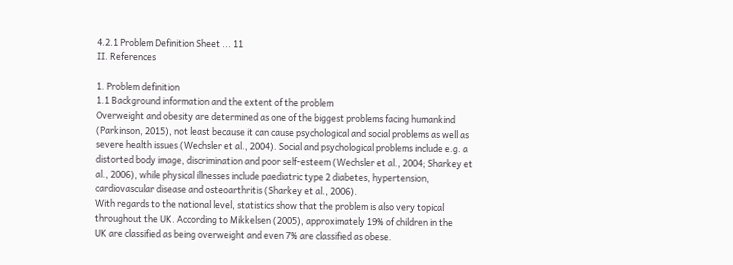4.2.1 Problem Definition Sheet ... 11
II. References

1. Problem definition
1.1 Background information and the extent of the problem
Overweight and obesity are determined as one of the biggest problems facing humankind
(Parkinson, 2015), not least because it can cause psychological and social problems as well as
severe health issues (Wechsler et al., 2004). Social and psychological problems include e.g. a
distorted body image, discrimination and poor self-esteem (Wechsler et al., 2004; Sharkey et
al., 2006), while physical illnesses include paediatric type 2 diabetes, hypertension,
cardiovascular disease and osteoarthritis (Sharkey et al., 2006).
With regards to the national level, statistics show that the problem is also very topical
throughout the UK. According to Mikkelsen (2005), approximately 19% of children in the
UK are classified as being overweight and even 7% are classified as obese.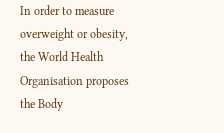In order to measure overweight or obesity, the World Health Organisation proposes the Body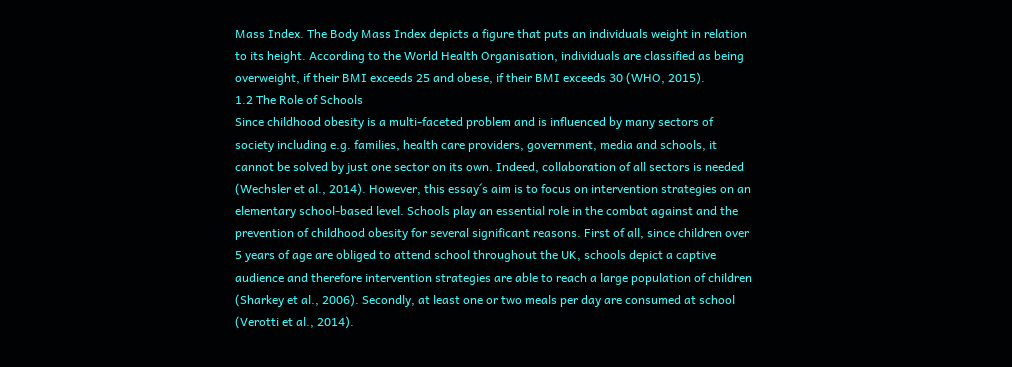Mass Index. The Body Mass Index depicts a figure that puts an individuals weight in relation
to its height. According to the World Health Organisation, individuals are classified as being
overweight, if their BMI exceeds 25 and obese, if their BMI exceeds 30 (WHO, 2015).
1.2 The Role of Schools
Since childhood obesity is a multi-faceted problem and is influenced by many sectors of
society including e.g. families, health care providers, government, media and schools, it
cannot be solved by just one sector on its own. Indeed, collaboration of all sectors is needed
(Wechsler et al., 2014). However, this essay´s aim is to focus on intervention strategies on an
elementary school-based level. Schools play an essential role in the combat against and the
prevention of childhood obesity for several significant reasons. First of all, since children over
5 years of age are obliged to attend school throughout the UK, schools depict a captive
audience and therefore intervention strategies are able to reach a large population of children
(Sharkey et al., 2006). Secondly, at least one or two meals per day are consumed at school
(Verotti et al., 2014).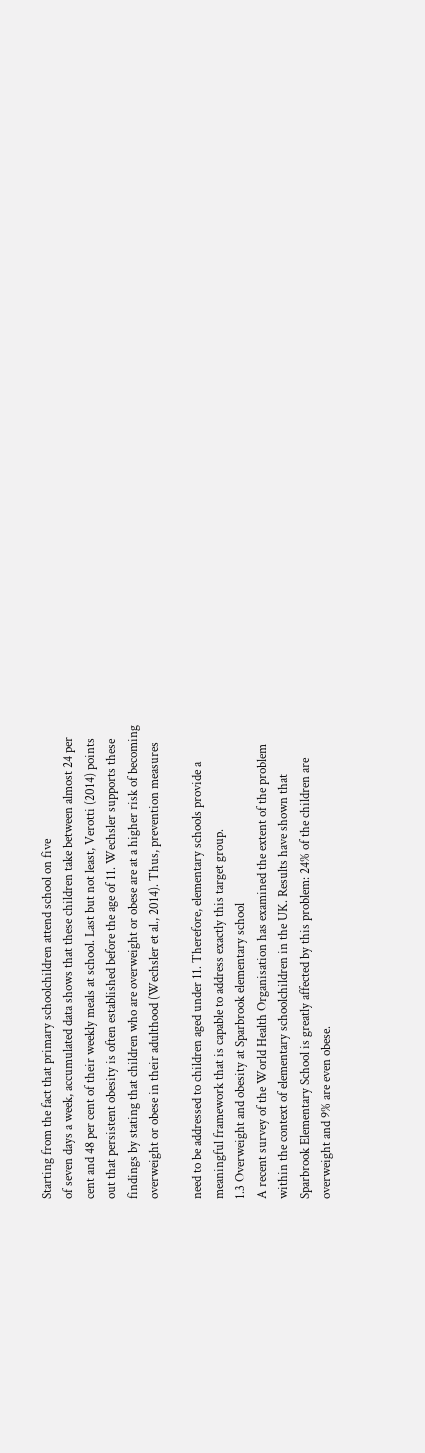Starting from the fact that primary schoolchildren attend school on five
of seven days a week, accumulated data shows that these children take between almost 24 per
cent and 48 per cent of their weekly meals at school. Last but not least, Verotti (2014) points
out that persistent obesity is often established before the age of 11. Wechsler supports these
findings by stating that children who are overweight or obese are at a higher risk of becoming
overweight or obese in their adulthood (Wechsler et al., 2014). Thus, prevention measures

need to be addressed to children aged under 11. Therefore, elementary schools provide a
meaningful framework that is capable to address exactly this target group.
1.3 Overweight and obesity at Sparbrook elementary school
A recent survey of the World Health Organisation has examined the extent of the problem
within the context of elementary schoolchildren in the UK. Results have shown that
Sparbrook Elementary School is greatly affected by this problem: 24% of the children are
overweight and 9% are even obese.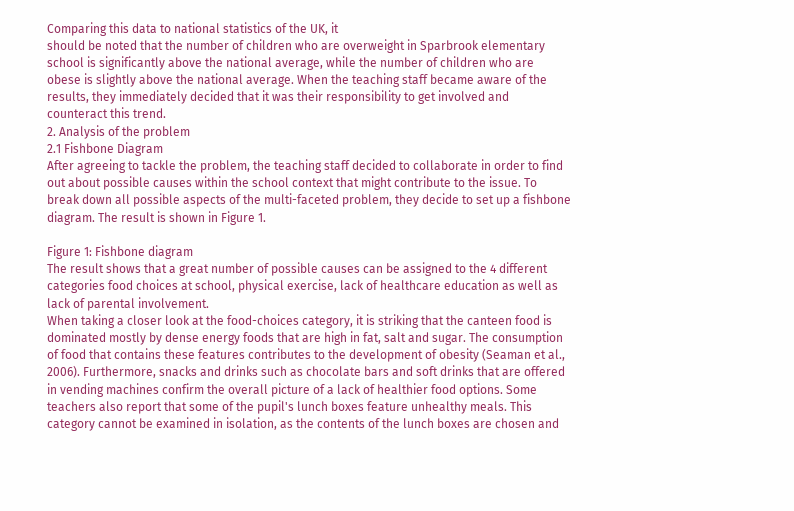Comparing this data to national statistics of the UK, it
should be noted that the number of children who are overweight in Sparbrook elementary
school is significantly above the national average, while the number of children who are
obese is slightly above the national average. When the teaching staff became aware of the
results, they immediately decided that it was their responsibility to get involved and
counteract this trend.
2. Analysis of the problem
2.1 Fishbone Diagram
After agreeing to tackle the problem, the teaching staff decided to collaborate in order to find
out about possible causes within the school context that might contribute to the issue. To
break down all possible aspects of the multi-faceted problem, they decide to set up a fishbone
diagram. The result is shown in Figure 1.

Figure 1: Fishbone diagram
The result shows that a great number of possible causes can be assigned to the 4 different
categories food choices at school, physical exercise, lack of healthcare education as well as
lack of parental involvement.
When taking a closer look at the food-choices category, it is striking that the canteen food is
dominated mostly by dense energy foods that are high in fat, salt and sugar. The consumption
of food that contains these features contributes to the development of obesity (Seaman et al.,
2006). Furthermore, snacks and drinks such as chocolate bars and soft drinks that are offered
in vending machines confirm the overall picture of a lack of healthier food options. Some
teachers also report that some of the pupil's lunch boxes feature unhealthy meals. This
category cannot be examined in isolation, as the contents of the lunch boxes are chosen and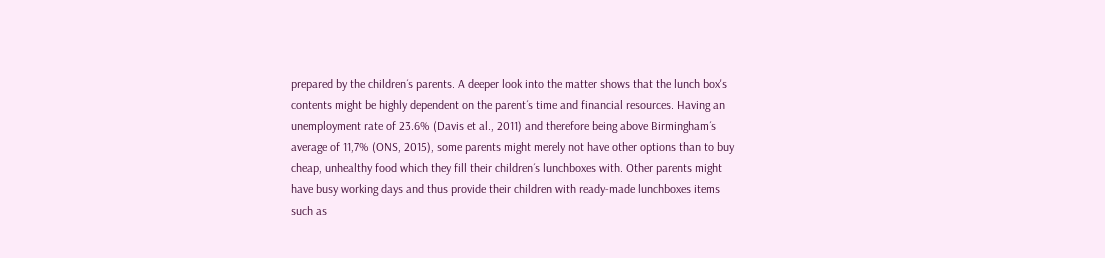prepared by the children´s parents. A deeper look into the matter shows that the lunch box's
contents might be highly dependent on the parent´s time and financial resources. Having an
unemployment rate of 23.6% (Davis et al., 2011) and therefore being above Birmingham´s
average of 11,7% (ONS, 2015), some parents might merely not have other options than to buy
cheap, unhealthy food which they fill their children´s lunchboxes with. Other parents might
have busy working days and thus provide their children with ready-made lunchboxes items
such as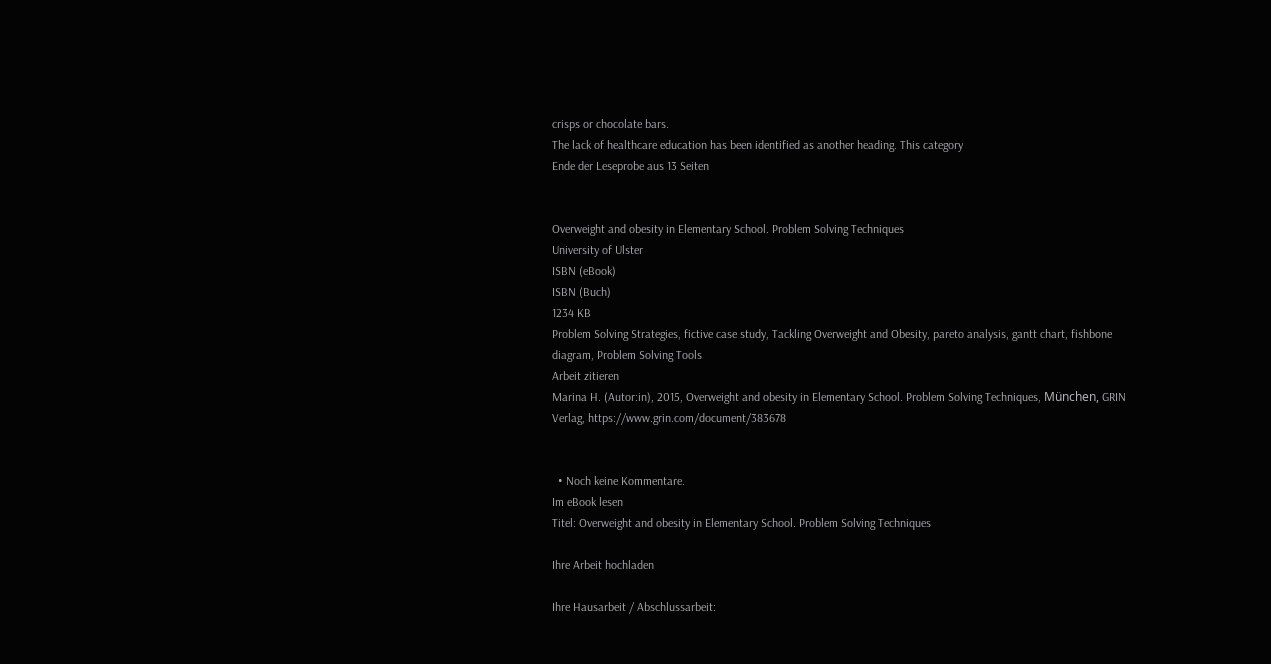crisps or chocolate bars.
The lack of healthcare education has been identified as another heading. This category
Ende der Leseprobe aus 13 Seiten


Overweight and obesity in Elementary School. Problem Solving Techniques
University of Ulster
ISBN (eBook)
ISBN (Buch)
1234 KB
Problem Solving Strategies, fictive case study, Tackling Overweight and Obesity, pareto analysis, gantt chart, fishbone diagram, Problem Solving Tools
Arbeit zitieren
Marina H. (Autor:in), 2015, Overweight and obesity in Elementary School. Problem Solving Techniques, München, GRIN Verlag, https://www.grin.com/document/383678


  • Noch keine Kommentare.
Im eBook lesen
Titel: Overweight and obesity in Elementary School. Problem Solving Techniques

Ihre Arbeit hochladen

Ihre Hausarbeit / Abschlussarbeit: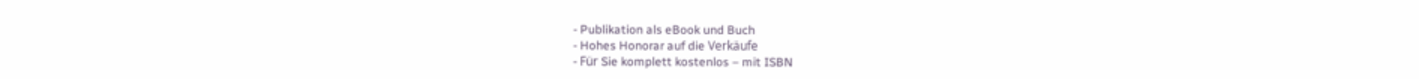- Publikation als eBook und Buch
- Hohes Honorar auf die Verkäufe
- Für Sie komplett kostenlos – mit ISBN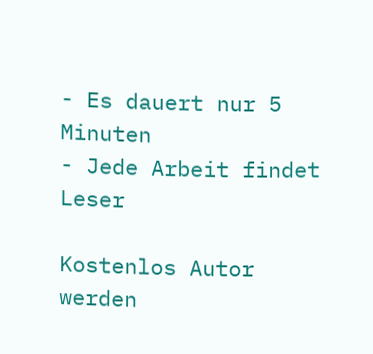- Es dauert nur 5 Minuten
- Jede Arbeit findet Leser

Kostenlos Autor werden